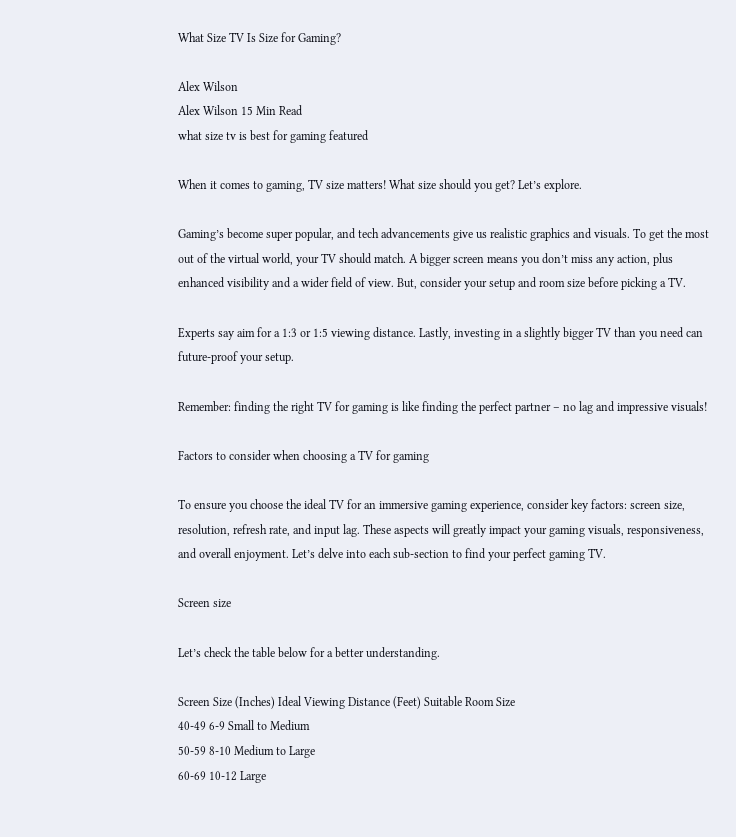What Size TV Is Size for Gaming?

Alex Wilson
Alex Wilson 15 Min Read
what size tv is best for gaming featured

When it comes to gaming, TV size matters! What size should you get? Let’s explore.

Gaming’s become super popular, and tech advancements give us realistic graphics and visuals. To get the most out of the virtual world, your TV should match. A bigger screen means you don’t miss any action, plus enhanced visibility and a wider field of view. But, consider your setup and room size before picking a TV.

Experts say aim for a 1:3 or 1:5 viewing distance. Lastly, investing in a slightly bigger TV than you need can future-proof your setup.

Remember: finding the right TV for gaming is like finding the perfect partner – no lag and impressive visuals!

Factors to consider when choosing a TV for gaming

To ensure you choose the ideal TV for an immersive gaming experience, consider key factors: screen size, resolution, refresh rate, and input lag. These aspects will greatly impact your gaming visuals, responsiveness, and overall enjoyment. Let’s delve into each sub-section to find your perfect gaming TV.

Screen size

Let’s check the table below for a better understanding.

Screen Size (Inches) Ideal Viewing Distance (Feet) Suitable Room Size
40-49 6-9 Small to Medium
50-59 8-10 Medium to Large
60-69 10-12 Large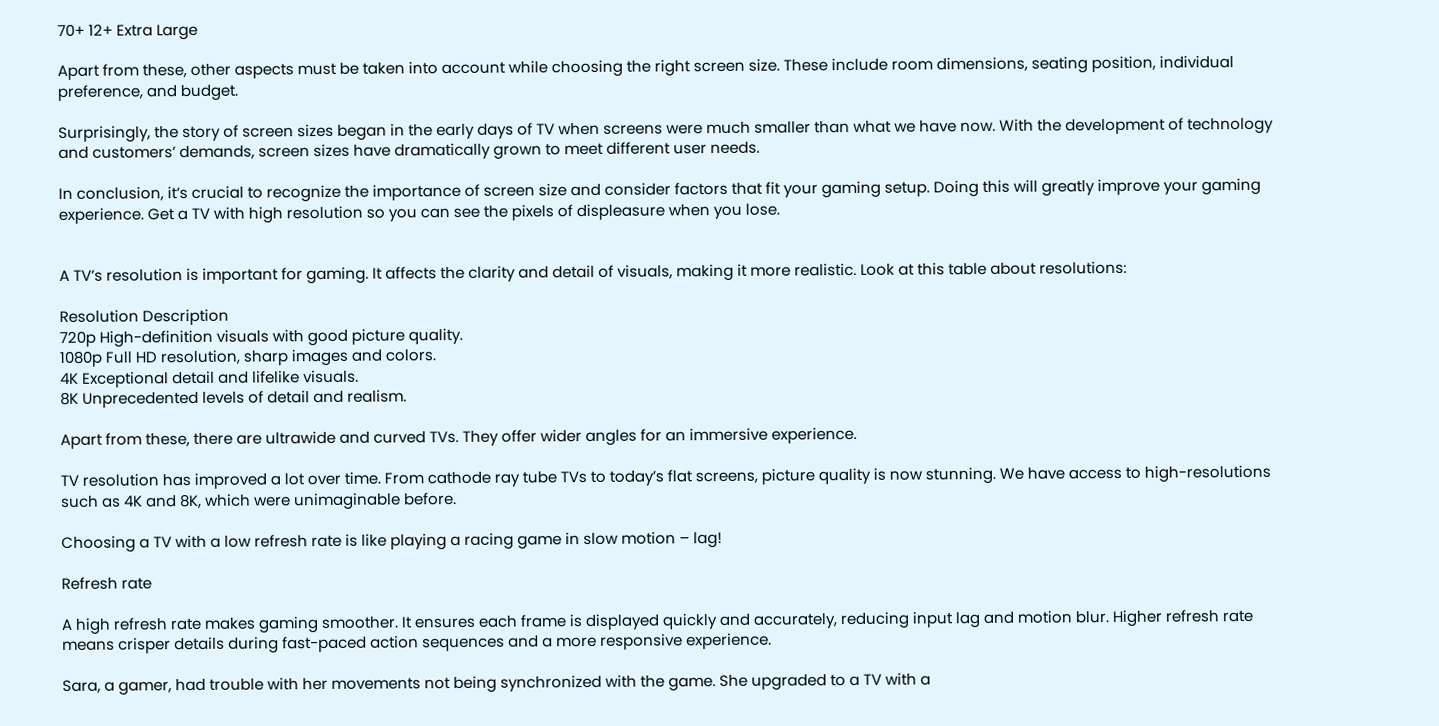70+ 12+ Extra Large

Apart from these, other aspects must be taken into account while choosing the right screen size. These include room dimensions, seating position, individual preference, and budget.

Surprisingly, the story of screen sizes began in the early days of TV when screens were much smaller than what we have now. With the development of technology and customers’ demands, screen sizes have dramatically grown to meet different user needs.

In conclusion, it’s crucial to recognize the importance of screen size and consider factors that fit your gaming setup. Doing this will greatly improve your gaming experience. Get a TV with high resolution so you can see the pixels of displeasure when you lose.


A TV’s resolution is important for gaming. It affects the clarity and detail of visuals, making it more realistic. Look at this table about resolutions:

Resolution Description
720p High-definition visuals with good picture quality.
1080p Full HD resolution, sharp images and colors.
4K Exceptional detail and lifelike visuals.
8K Unprecedented levels of detail and realism.

Apart from these, there are ultrawide and curved TVs. They offer wider angles for an immersive experience.

TV resolution has improved a lot over time. From cathode ray tube TVs to today’s flat screens, picture quality is now stunning. We have access to high-resolutions such as 4K and 8K, which were unimaginable before.

Choosing a TV with a low refresh rate is like playing a racing game in slow motion – lag!

Refresh rate

A high refresh rate makes gaming smoother. It ensures each frame is displayed quickly and accurately, reducing input lag and motion blur. Higher refresh rate means crisper details during fast-paced action sequences and a more responsive experience.

Sara, a gamer, had trouble with her movements not being synchronized with the game. She upgraded to a TV with a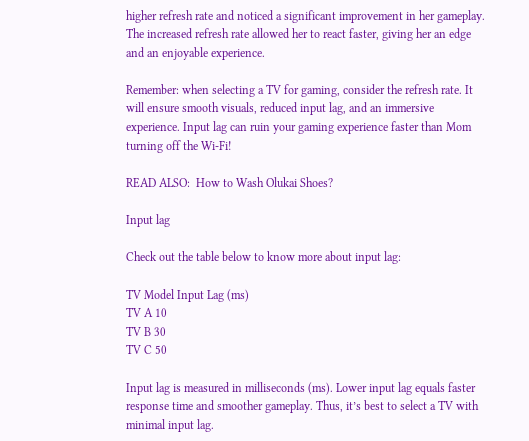higher refresh rate and noticed a significant improvement in her gameplay. The increased refresh rate allowed her to react faster, giving her an edge and an enjoyable experience.

Remember: when selecting a TV for gaming, consider the refresh rate. It will ensure smooth visuals, reduced input lag, and an immersive experience. Input lag can ruin your gaming experience faster than Mom turning off the Wi-Fi!

READ ALSO:  How to Wash Olukai Shoes?

Input lag

Check out the table below to know more about input lag:

TV Model Input Lag (ms)
TV A 10
TV B 30
TV C 50

Input lag is measured in milliseconds (ms). Lower input lag equals faster response time and smoother gameplay. Thus, it’s best to select a TV with minimal input lag.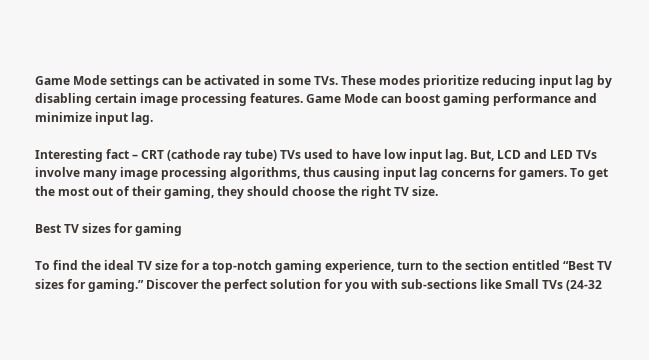Game Mode settings can be activated in some TVs. These modes prioritize reducing input lag by disabling certain image processing features. Game Mode can boost gaming performance and minimize input lag.

Interesting fact – CRT (cathode ray tube) TVs used to have low input lag. But, LCD and LED TVs involve many image processing algorithms, thus causing input lag concerns for gamers. To get the most out of their gaming, they should choose the right TV size.

Best TV sizes for gaming

To find the ideal TV size for a top-notch gaming experience, turn to the section entitled “Best TV sizes for gaming.” Discover the perfect solution for you with sub-sections like Small TVs (24-32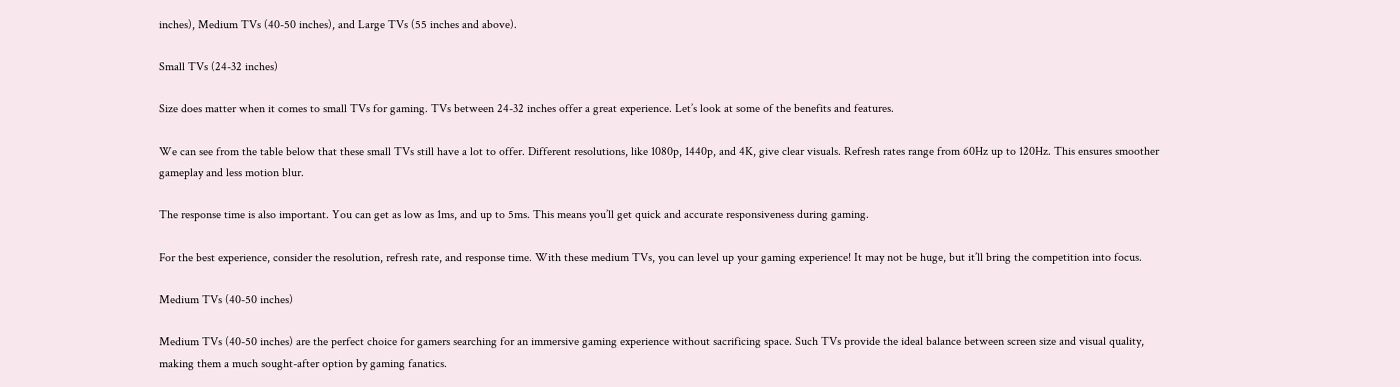inches), Medium TVs (40-50 inches), and Large TVs (55 inches and above).

Small TVs (24-32 inches)

Size does matter when it comes to small TVs for gaming. TVs between 24-32 inches offer a great experience. Let’s look at some of the benefits and features.

We can see from the table below that these small TVs still have a lot to offer. Different resolutions, like 1080p, 1440p, and 4K, give clear visuals. Refresh rates range from 60Hz up to 120Hz. This ensures smoother gameplay and less motion blur.

The response time is also important. You can get as low as 1ms, and up to 5ms. This means you’ll get quick and accurate responsiveness during gaming.

For the best experience, consider the resolution, refresh rate, and response time. With these medium TVs, you can level up your gaming experience! It may not be huge, but it’ll bring the competition into focus.

Medium TVs (40-50 inches)

Medium TVs (40-50 inches) are the perfect choice for gamers searching for an immersive gaming experience without sacrificing space. Such TVs provide the ideal balance between screen size and visual quality, making them a much sought-after option by gaming fanatics.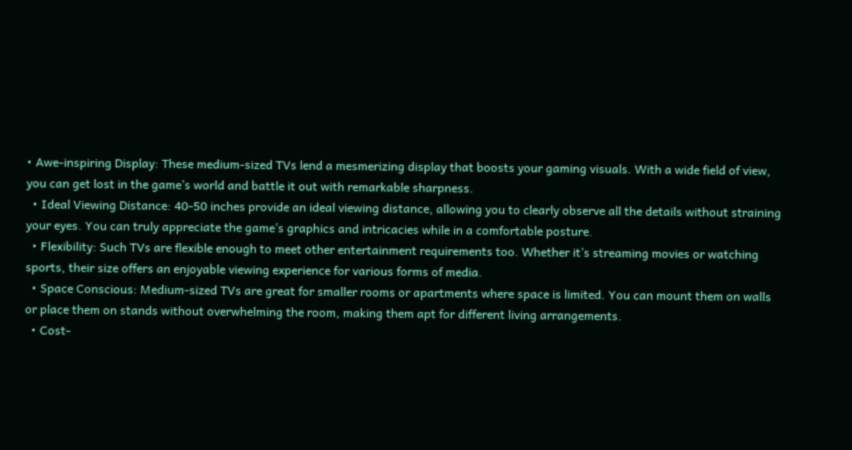• Awe-inspiring Display: These medium-sized TVs lend a mesmerizing display that boosts your gaming visuals. With a wide field of view, you can get lost in the game’s world and battle it out with remarkable sharpness.
  • Ideal Viewing Distance: 40-50 inches provide an ideal viewing distance, allowing you to clearly observe all the details without straining your eyes. You can truly appreciate the game’s graphics and intricacies while in a comfortable posture.
  • Flexibility: Such TVs are flexible enough to meet other entertainment requirements too. Whether it’s streaming movies or watching sports, their size offers an enjoyable viewing experience for various forms of media.
  • Space Conscious: Medium-sized TVs are great for smaller rooms or apartments where space is limited. You can mount them on walls or place them on stands without overwhelming the room, making them apt for different living arrangements.
  • Cost-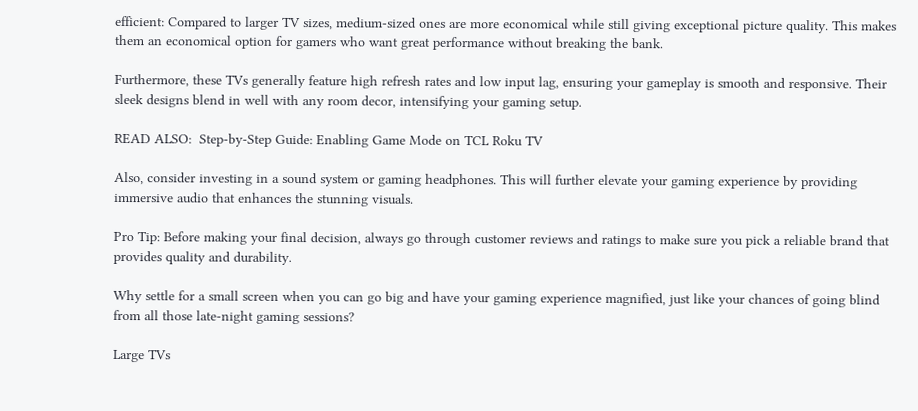efficient: Compared to larger TV sizes, medium-sized ones are more economical while still giving exceptional picture quality. This makes them an economical option for gamers who want great performance without breaking the bank.

Furthermore, these TVs generally feature high refresh rates and low input lag, ensuring your gameplay is smooth and responsive. Their sleek designs blend in well with any room decor, intensifying your gaming setup.

READ ALSO:  Step-by-Step Guide: Enabling Game Mode on TCL Roku TV

Also, consider investing in a sound system or gaming headphones. This will further elevate your gaming experience by providing immersive audio that enhances the stunning visuals.

Pro Tip: Before making your final decision, always go through customer reviews and ratings to make sure you pick a reliable brand that provides quality and durability.

Why settle for a small screen when you can go big and have your gaming experience magnified, just like your chances of going blind from all those late-night gaming sessions?

Large TVs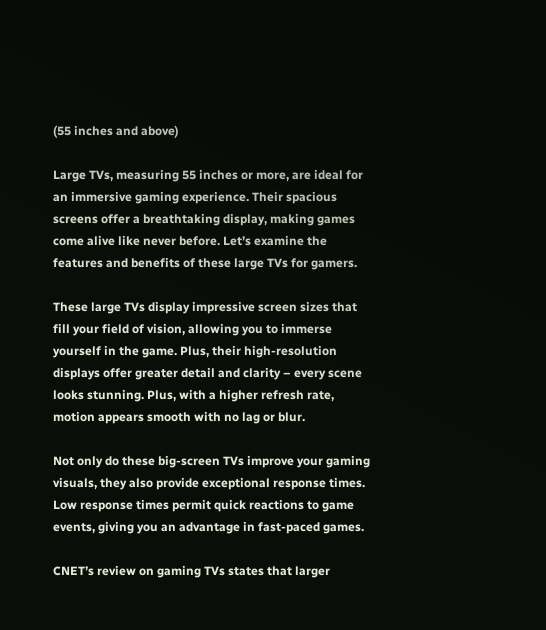(55 inches and above)

Large TVs, measuring 55 inches or more, are ideal for an immersive gaming experience. Their spacious screens offer a breathtaking display, making games come alive like never before. Let’s examine the features and benefits of these large TVs for gamers.

These large TVs display impressive screen sizes that fill your field of vision, allowing you to immerse yourself in the game. Plus, their high-resolution displays offer greater detail and clarity – every scene looks stunning. Plus, with a higher refresh rate, motion appears smooth with no lag or blur.

Not only do these big-screen TVs improve your gaming visuals, they also provide exceptional response times. Low response times permit quick reactions to game events, giving you an advantage in fast-paced games.

CNET’s review on gaming TVs states that larger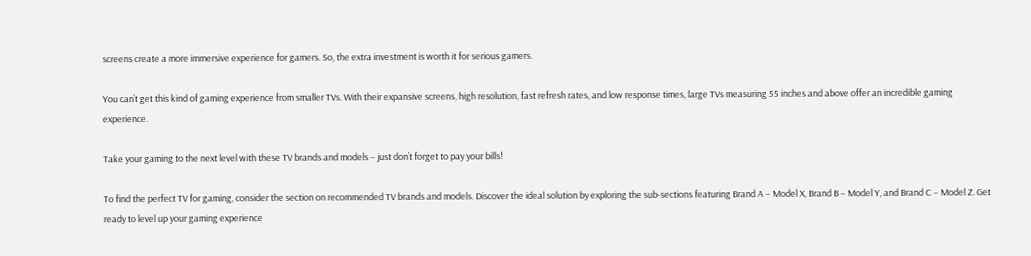screens create a more immersive experience for gamers. So, the extra investment is worth it for serious gamers.

You can’t get this kind of gaming experience from smaller TVs. With their expansive screens, high resolution, fast refresh rates, and low response times, large TVs measuring 55 inches and above offer an incredible gaming experience.

Take your gaming to the next level with these TV brands and models – just don’t forget to pay your bills!

To find the perfect TV for gaming, consider the section on recommended TV brands and models. Discover the ideal solution by exploring the sub-sections featuring Brand A – Model X, Brand B – Model Y, and Brand C – Model Z. Get ready to level up your gaming experience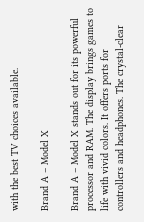with the best TV choices available.

Brand A – Model X

Brand A – Model X stands out for its powerful processor and RAM. The display brings games to life with vivid colors. It offers ports for controllers and headphones. The crystal-clear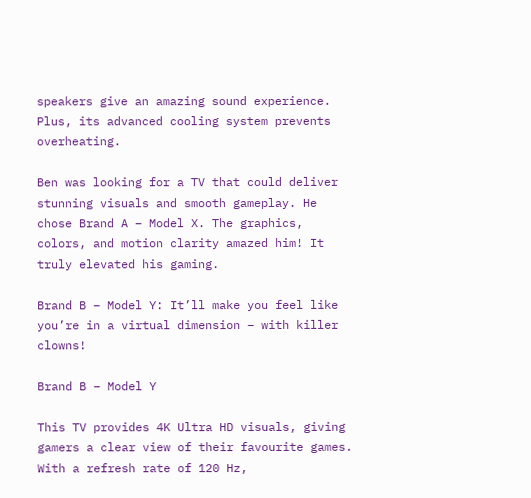speakers give an amazing sound experience. Plus, its advanced cooling system prevents overheating.

Ben was looking for a TV that could deliver stunning visuals and smooth gameplay. He chose Brand A – Model X. The graphics, colors, and motion clarity amazed him! It truly elevated his gaming.

Brand B – Model Y: It’ll make you feel like you’re in a virtual dimension – with killer clowns!

Brand B – Model Y

This TV provides 4K Ultra HD visuals, giving gamers a clear view of their favourite games. With a refresh rate of 120 Hz,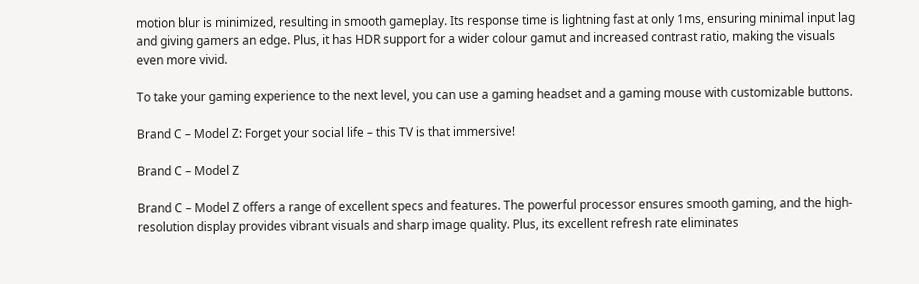motion blur is minimized, resulting in smooth gameplay. Its response time is lightning fast at only 1ms, ensuring minimal input lag and giving gamers an edge. Plus, it has HDR support for a wider colour gamut and increased contrast ratio, making the visuals even more vivid.

To take your gaming experience to the next level, you can use a gaming headset and a gaming mouse with customizable buttons.

Brand C – Model Z: Forget your social life – this TV is that immersive!

Brand C – Model Z

Brand C – Model Z offers a range of excellent specs and features. The powerful processor ensures smooth gaming, and the high-resolution display provides vibrant visuals and sharp image quality. Plus, its excellent refresh rate eliminates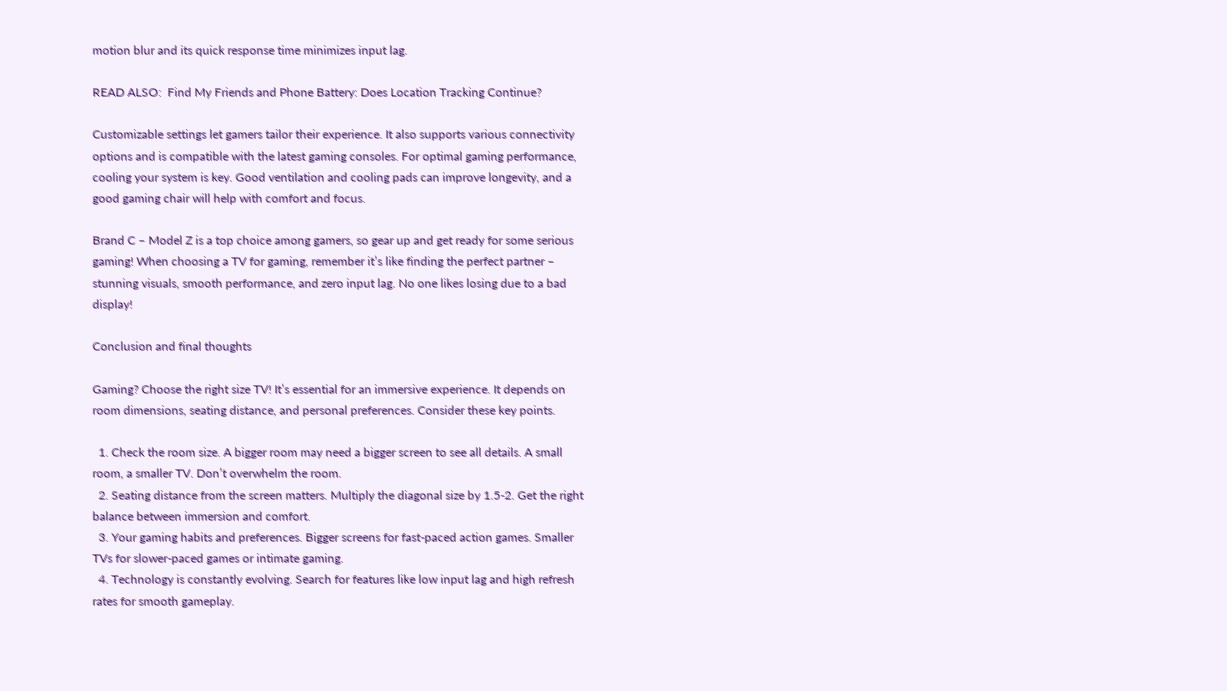motion blur and its quick response time minimizes input lag.

READ ALSO:  Find My Friends and Phone Battery: Does Location Tracking Continue?

Customizable settings let gamers tailor their experience. It also supports various connectivity options and is compatible with the latest gaming consoles. For optimal gaming performance, cooling your system is key. Good ventilation and cooling pads can improve longevity, and a good gaming chair will help with comfort and focus.

Brand C – Model Z is a top choice among gamers, so gear up and get ready for some serious gaming! When choosing a TV for gaming, remember it’s like finding the perfect partner – stunning visuals, smooth performance, and zero input lag. No one likes losing due to a bad display!

Conclusion and final thoughts

Gaming? Choose the right size TV! It’s essential for an immersive experience. It depends on room dimensions, seating distance, and personal preferences. Consider these key points.

  1. Check the room size. A bigger room may need a bigger screen to see all details. A small room, a smaller TV. Don’t overwhelm the room.
  2. Seating distance from the screen matters. Multiply the diagonal size by 1.5-2. Get the right balance between immersion and comfort.
  3. Your gaming habits and preferences. Bigger screens for fast-paced action games. Smaller TVs for slower-paced games or intimate gaming.
  4. Technology is constantly evolving. Search for features like low input lag and high refresh rates for smooth gameplay.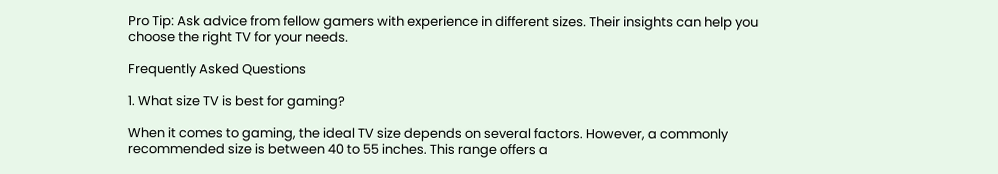Pro Tip: Ask advice from fellow gamers with experience in different sizes. Their insights can help you choose the right TV for your needs.

Frequently Asked Questions

1. What size TV is best for gaming?

When it comes to gaming, the ideal TV size depends on several factors. However, a commonly recommended size is between 40 to 55 inches. This range offers a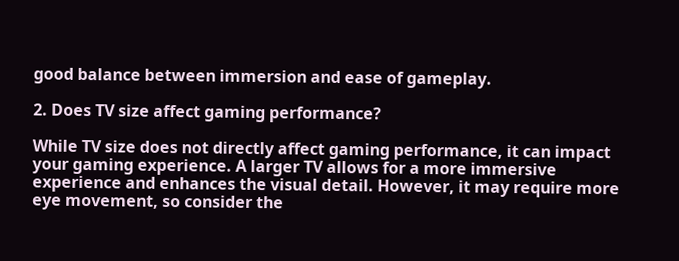good balance between immersion and ease of gameplay.

2. Does TV size affect gaming performance?

While TV size does not directly affect gaming performance, it can impact your gaming experience. A larger TV allows for a more immersive experience and enhances the visual detail. However, it may require more eye movement, so consider the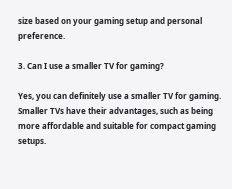size based on your gaming setup and personal preference.

3. Can I use a smaller TV for gaming?

Yes, you can definitely use a smaller TV for gaming. Smaller TVs have their advantages, such as being more affordable and suitable for compact gaming setups.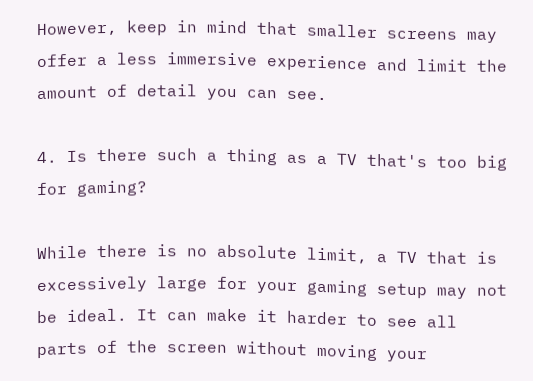However, keep in mind that smaller screens may offer a less immersive experience and limit the amount of detail you can see.

4. Is there such a thing as a TV that's too big for gaming?

While there is no absolute limit, a TV that is excessively large for your gaming setup may not be ideal. It can make it harder to see all parts of the screen without moving your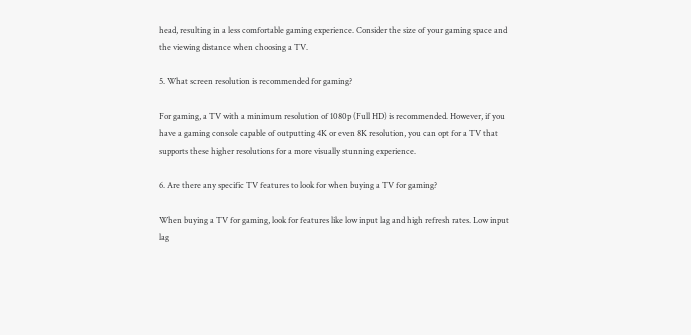head, resulting in a less comfortable gaming experience. Consider the size of your gaming space and the viewing distance when choosing a TV.

5. What screen resolution is recommended for gaming?

For gaming, a TV with a minimum resolution of 1080p (Full HD) is recommended. However, if you have a gaming console capable of outputting 4K or even 8K resolution, you can opt for a TV that supports these higher resolutions for a more visually stunning experience.

6. Are there any specific TV features to look for when buying a TV for gaming?

When buying a TV for gaming, look for features like low input lag and high refresh rates. Low input lag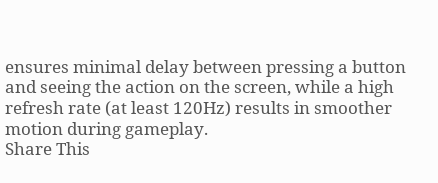ensures minimal delay between pressing a button and seeing the action on the screen, while a high refresh rate (at least 120Hz) results in smoother motion during gameplay.
Share This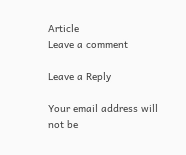Article
Leave a comment

Leave a Reply

Your email address will not be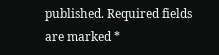published. Required fields are marked *